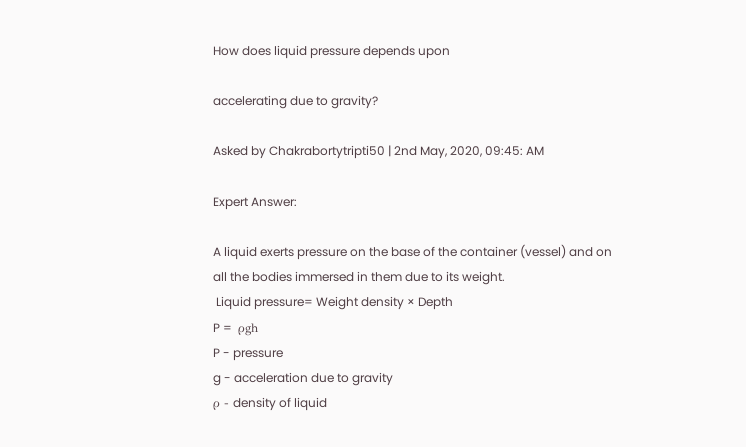How does liquid pressure depends upon

accelerating due to gravity?

Asked by Chakrabortytripti50 | 2nd May, 2020, 09:45: AM

Expert Answer:

A liquid exerts pressure on the base of the container (vessel) and on all the bodies immersed in them due to its weight.
 Liquid pressure= Weight density × Depth
P =  ρgh
P - pressure
g - acceleration due to gravity
ρ - density of liquid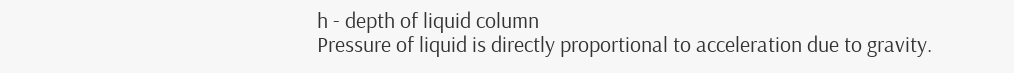h - depth of liquid column
Pressure of liquid is directly proportional to acceleration due to gravity.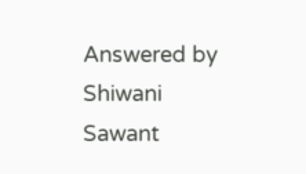Answered by Shiwani Sawant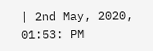| 2nd May, 2020, 01:53: PM